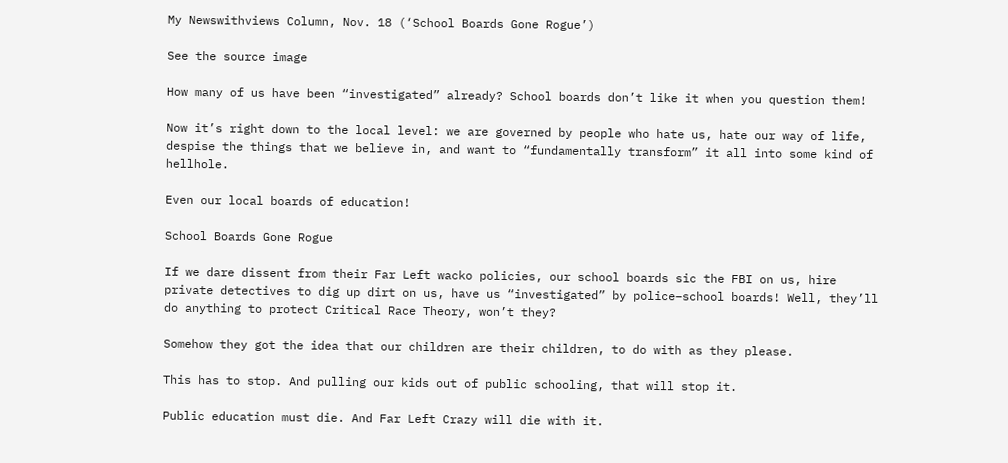My Newswithviews Column, Nov. 18 (‘School Boards Gone Rogue’)

See the source image

How many of us have been “investigated” already? School boards don’t like it when you question them!

Now it’s right down to the local level: we are governed by people who hate us, hate our way of life, despise the things that we believe in, and want to “fundamentally transform” it all into some kind of hellhole.

Even our local boards of education!

School Boards Gone Rogue

If we dare dissent from their Far Left wacko policies, our school boards sic the FBI on us, hire private detectives to dig up dirt on us, have us “investigated” by police–school boards! Well, they’ll do anything to protect Critical Race Theory, won’t they?

Somehow they got the idea that our children are their children, to do with as they please.

This has to stop. And pulling our kids out of public schooling, that will stop it.

Public education must die. And Far Left Crazy will die with it.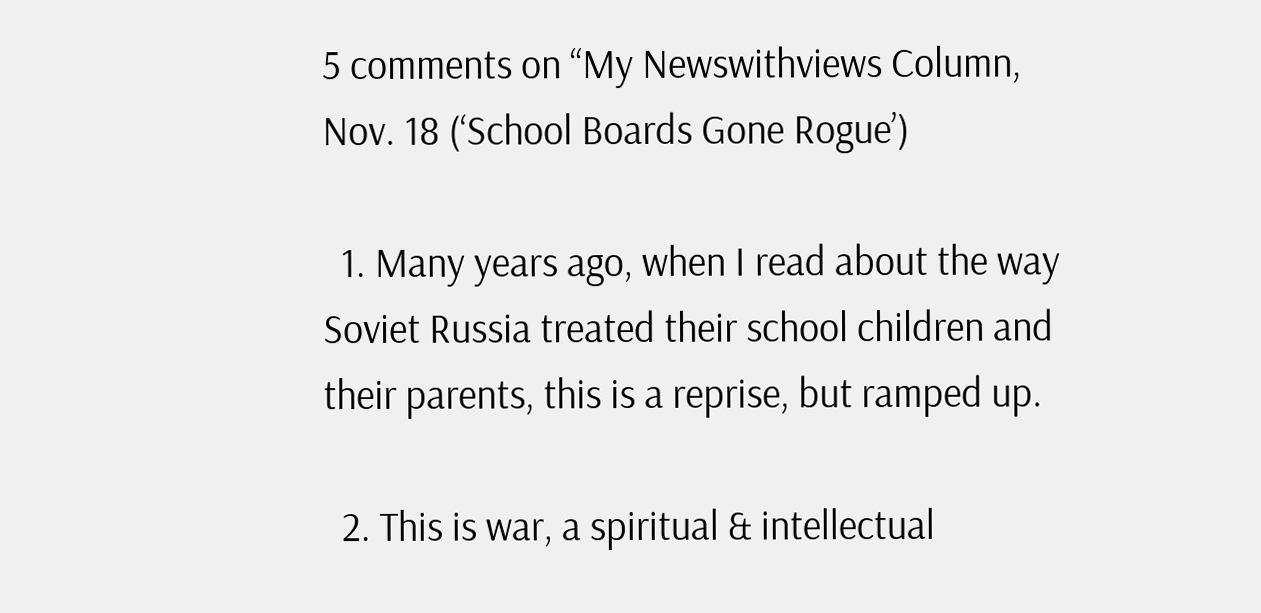5 comments on “My Newswithviews Column, Nov. 18 (‘School Boards Gone Rogue’)

  1. Many years ago, when I read about the way Soviet Russia treated their school children and their parents, this is a reprise, but ramped up.

  2. This is war, a spiritual & intellectual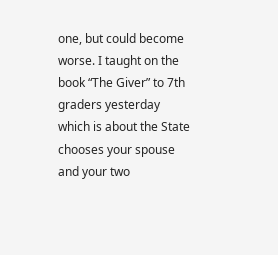one, but could become worse. I taught on the book “The Giver” to 7th graders yesterday which is about the State chooses your spouse and your two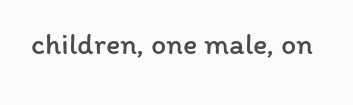children, one male, on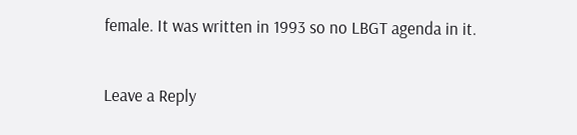female. It was written in 1993 so no LBGT agenda in it.

Leave a Reply